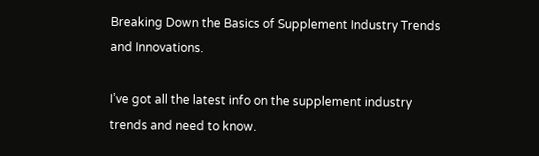Breaking Down the Basics of Supplement Industry Trends and Innovations.

I’ve got all the latest info on the supplement industry trends and need to know.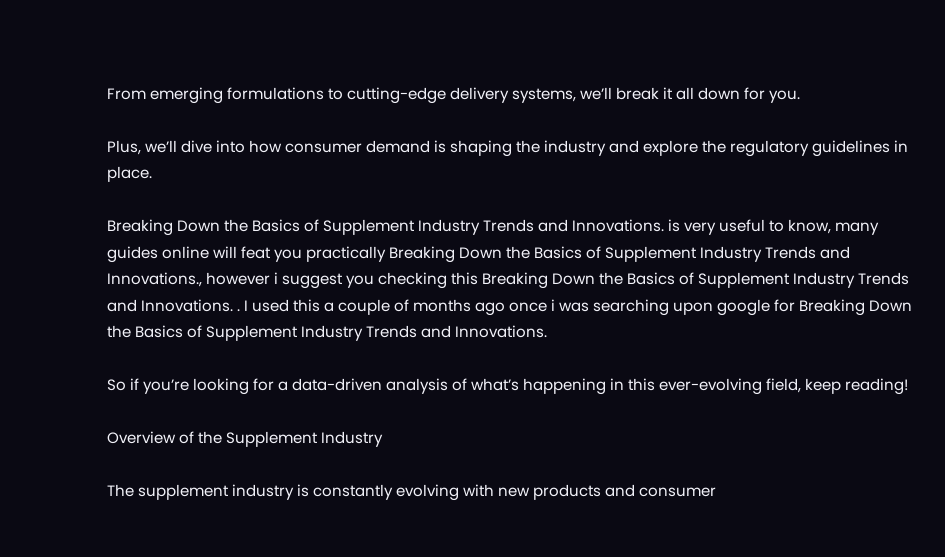From emerging formulations to cutting-edge delivery systems, we’ll break it all down for you.

Plus, we’ll dive into how consumer demand is shaping the industry and explore the regulatory guidelines in place.

Breaking Down the Basics of Supplement Industry Trends and Innovations. is very useful to know, many guides online will feat you practically Breaking Down the Basics of Supplement Industry Trends and Innovations., however i suggest you checking this Breaking Down the Basics of Supplement Industry Trends and Innovations. . I used this a couple of months ago once i was searching upon google for Breaking Down the Basics of Supplement Industry Trends and Innovations.

So if you’re looking for a data-driven analysis of what’s happening in this ever-evolving field, keep reading!

Overview of the Supplement Industry

The supplement industry is constantly evolving with new products and consumer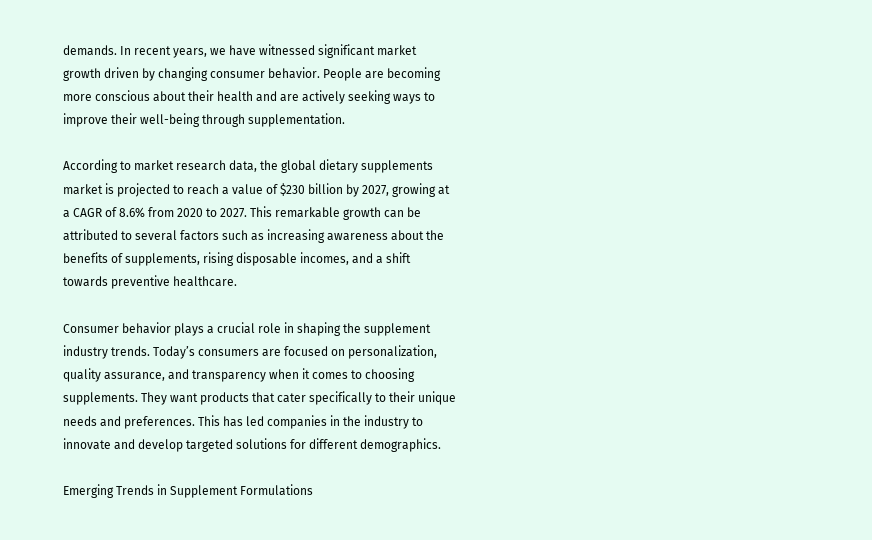demands. In recent years, we have witnessed significant market growth driven by changing consumer behavior. People are becoming more conscious about their health and are actively seeking ways to improve their well-being through supplementation.

According to market research data, the global dietary supplements market is projected to reach a value of $230 billion by 2027, growing at a CAGR of 8.6% from 2020 to 2027. This remarkable growth can be attributed to several factors such as increasing awareness about the benefits of supplements, rising disposable incomes, and a shift towards preventive healthcare.

Consumer behavior plays a crucial role in shaping the supplement industry trends. Today’s consumers are focused on personalization, quality assurance, and transparency when it comes to choosing supplements. They want products that cater specifically to their unique needs and preferences. This has led companies in the industry to innovate and develop targeted solutions for different demographics.

Emerging Trends in Supplement Formulations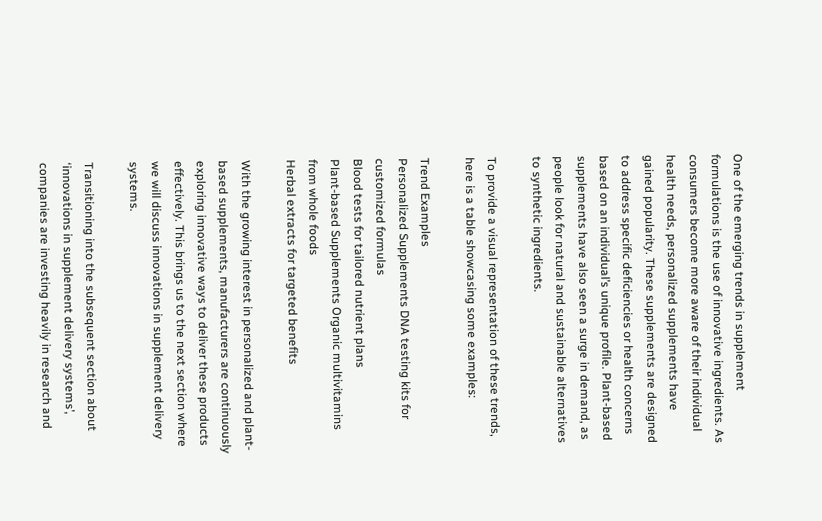One of the emerging trends in supplement formulations is the use of innovative ingredients. As consumers become more aware of their individual health needs, personalized supplements have gained popularity. These supplements are designed to address specific deficiencies or health concerns based on an individual’s unique profile. Plant-based supplements have also seen a surge in demand, as people look for natural and sustainable alternatives to synthetic ingredients.

To provide a visual representation of these trends, here is a table showcasing some examples:

Trend Examples
Personalized Supplements DNA testing kits for customized formulas
Blood tests for tailored nutrient plans
Plant-based Supplements Organic multivitamins from whole foods
Herbal extracts for targeted benefits

With the growing interest in personalized and plant-based supplements, manufacturers are continuously exploring innovative ways to deliver these products effectively. This brings us to the next section where we will discuss innovations in supplement delivery systems.

Transitioning into the subsequent section about ‘innovations in supplement delivery systems’, companies are investing heavily in research and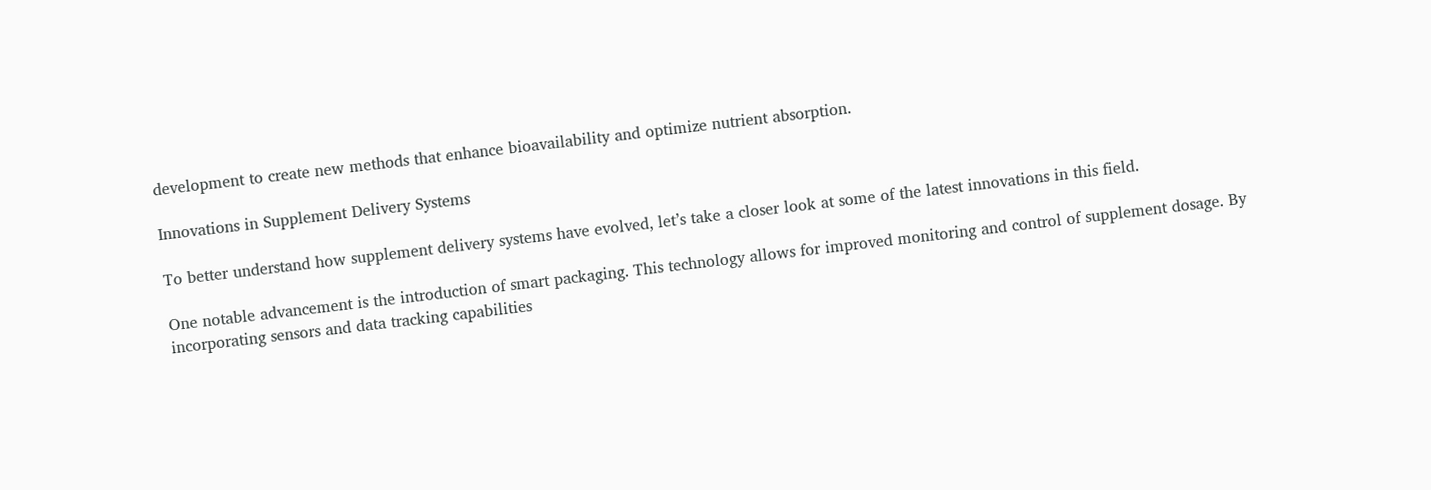development to create new methods that enhance bioavailability and optimize nutrient absorption.

Innovations in Supplement Delivery Systems

To better understand how supplement delivery systems have evolved, let’s take a closer look at some of the latest innovations in this field.

One notable advancement is the introduction of smart packaging. This technology allows for improved monitoring and control of supplement dosage. By incorporating sensors and data tracking capabilities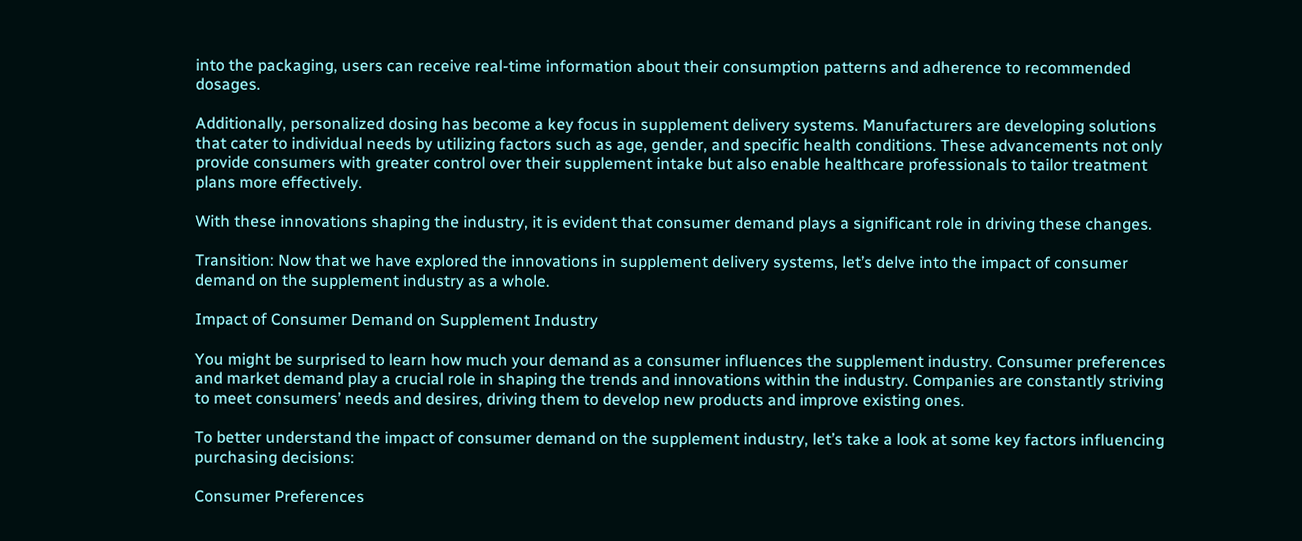into the packaging, users can receive real-time information about their consumption patterns and adherence to recommended dosages.

Additionally, personalized dosing has become a key focus in supplement delivery systems. Manufacturers are developing solutions that cater to individual needs by utilizing factors such as age, gender, and specific health conditions. These advancements not only provide consumers with greater control over their supplement intake but also enable healthcare professionals to tailor treatment plans more effectively.

With these innovations shaping the industry, it is evident that consumer demand plays a significant role in driving these changes.

Transition: Now that we have explored the innovations in supplement delivery systems, let’s delve into the impact of consumer demand on the supplement industry as a whole.

Impact of Consumer Demand on Supplement Industry

You might be surprised to learn how much your demand as a consumer influences the supplement industry. Consumer preferences and market demand play a crucial role in shaping the trends and innovations within the industry. Companies are constantly striving to meet consumers’ needs and desires, driving them to develop new products and improve existing ones.

To better understand the impact of consumer demand on the supplement industry, let’s take a look at some key factors influencing purchasing decisions:

Consumer Preferences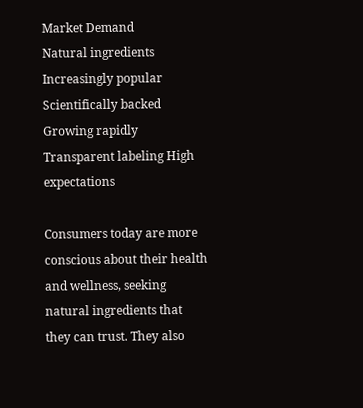Market Demand
Natural ingredients Increasingly popular
Scientifically backed Growing rapidly
Transparent labeling High expectations

Consumers today are more conscious about their health and wellness, seeking natural ingredients that they can trust. They also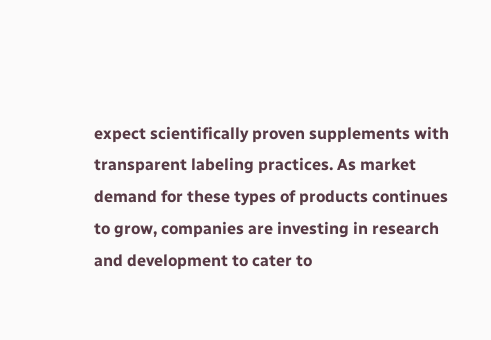expect scientifically proven supplements with transparent labeling practices. As market demand for these types of products continues to grow, companies are investing in research and development to cater to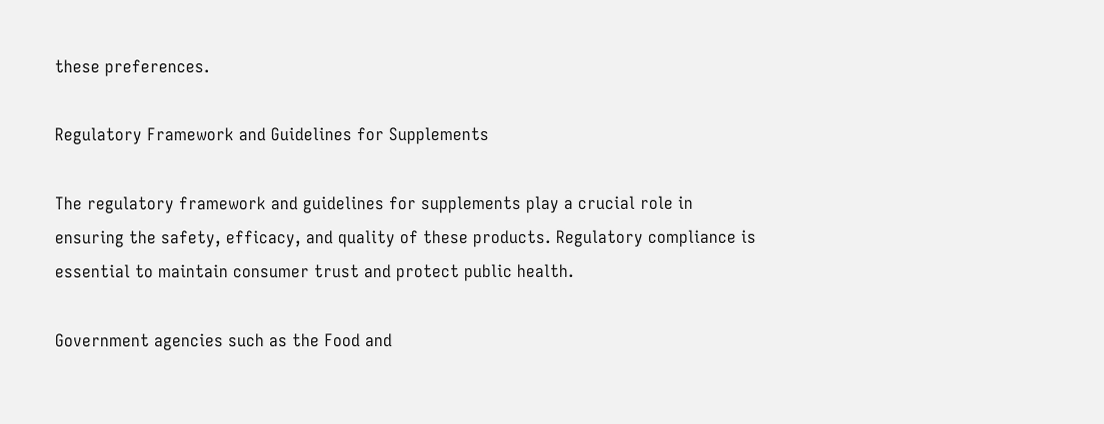these preferences.

Regulatory Framework and Guidelines for Supplements

The regulatory framework and guidelines for supplements play a crucial role in ensuring the safety, efficacy, and quality of these products. Regulatory compliance is essential to maintain consumer trust and protect public health.

Government agencies such as the Food and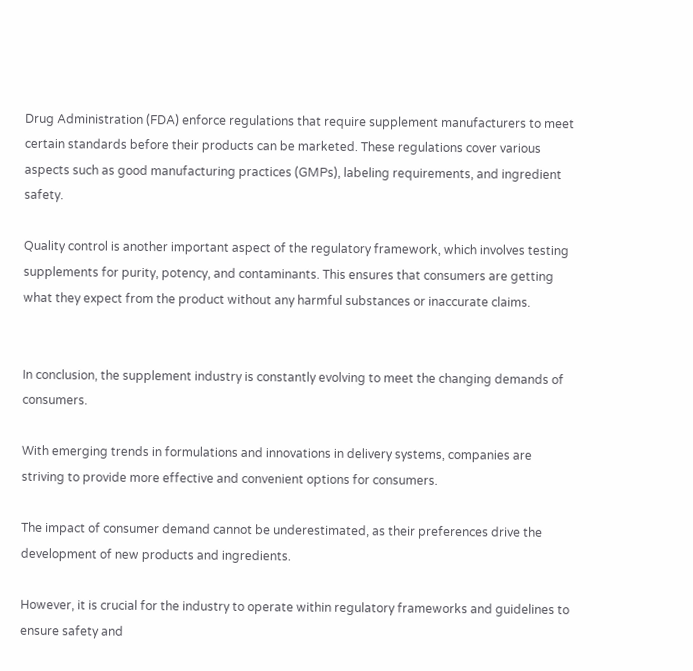Drug Administration (FDA) enforce regulations that require supplement manufacturers to meet certain standards before their products can be marketed. These regulations cover various aspects such as good manufacturing practices (GMPs), labeling requirements, and ingredient safety.

Quality control is another important aspect of the regulatory framework, which involves testing supplements for purity, potency, and contaminants. This ensures that consumers are getting what they expect from the product without any harmful substances or inaccurate claims.


In conclusion, the supplement industry is constantly evolving to meet the changing demands of consumers.

With emerging trends in formulations and innovations in delivery systems, companies are striving to provide more effective and convenient options for consumers.

The impact of consumer demand cannot be underestimated, as their preferences drive the development of new products and ingredients.

However, it is crucial for the industry to operate within regulatory frameworks and guidelines to ensure safety and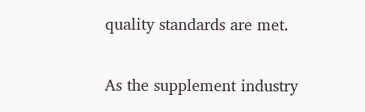quality standards are met.

As the supplement industry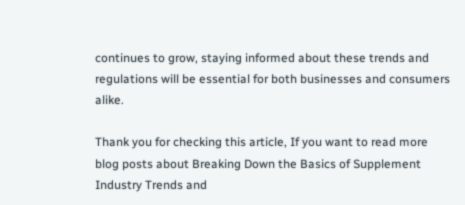continues to grow, staying informed about these trends and regulations will be essential for both businesses and consumers alike.

Thank you for checking this article, If you want to read more blog posts about Breaking Down the Basics of Supplement Industry Trends and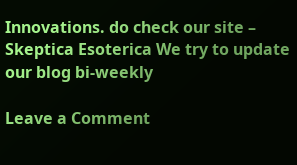Innovations. do check our site – Skeptica Esoterica We try to update our blog bi-weekly

Leave a Comment